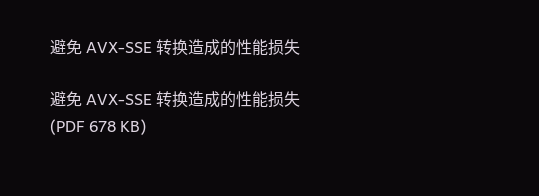避免 AVX-SSE 转换造成的性能损失

避免 AVX-SSE 转换造成的性能损失 (PDF 678 KB)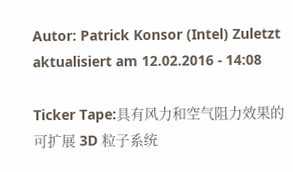Autor: Patrick Konsor (Intel) Zuletzt aktualisiert am 12.02.2016 - 14:08

Ticker Tape:具有风力和空气阻力效果的可扩展 3D 粒子系统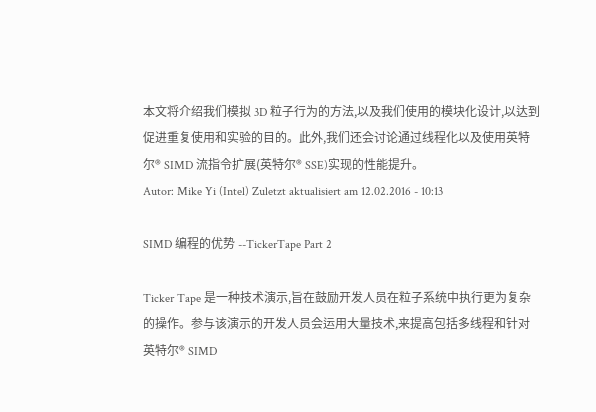本文将介绍我们模拟 3D 粒子行为的方法,以及我们使用的模块化设计,以达到促进重复使用和实验的目的。此外,我们还会讨论通过线程化以及使用英特尔® SIMD 流指令扩展(英特尔® SSE)实现的性能提升。
Autor: Mike Yi (Intel) Zuletzt aktualisiert am 12.02.2016 - 10:13

SIMD 编程的优势 --TickerTape Part 2

Ticker Tape 是一种技术演示,旨在鼓励开发人员在粒子系统中执行更为复杂的操作。参与该演示的开发人员会运用大量技术,来提高包括多线程和针对英特尔® SIMD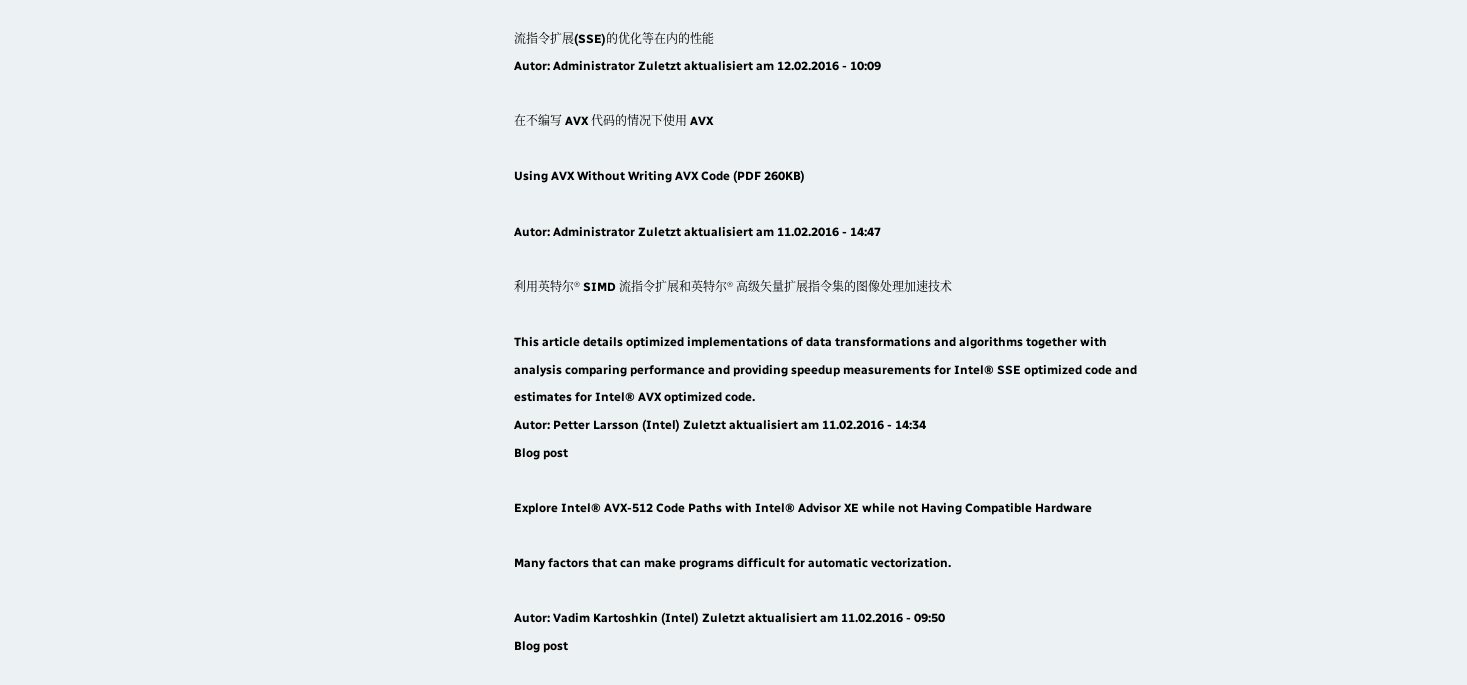流指令扩展(SSE)的优化等在内的性能
Autor: Administrator Zuletzt aktualisiert am 12.02.2016 - 10:09

在不编写 AVX 代码的情况下使用 AVX

Using AVX Without Writing AVX Code (PDF 260KB)

Autor: Administrator Zuletzt aktualisiert am 11.02.2016 - 14:47

利用英特尔® SIMD 流指令扩展和英特尔® 高级矢量扩展指令集的图像处理加速技术

This article details optimized implementations of data transformations and algorithms together with analysis comparing performance and providing speedup measurements for Intel® SSE optimized code and estimates for Intel® AVX optimized code.
Autor: Petter Larsson (Intel) Zuletzt aktualisiert am 11.02.2016 - 14:34
Blog post

Explore Intel® AVX-512 Code Paths with Intel® Advisor XE while not Having Compatible Hardware

Many factors that can make programs difficult for automatic vectorization.

Autor: Vadim Kartoshkin (Intel) Zuletzt aktualisiert am 11.02.2016 - 09:50
Blog post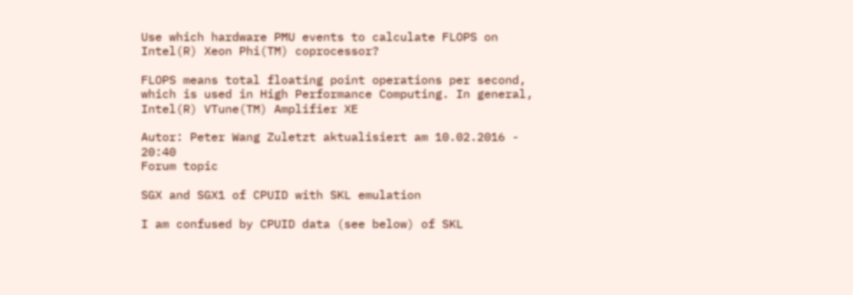Use which hardware PMU events to calculate FLOPS on Intel(R) Xeon Phi(TM) coprocessor?

FLOPS means total floating point operations per second, which is used in High Performance Computing. In general, Intel(R) VTune(TM) Amplifier XE

Autor: Peter Wang Zuletzt aktualisiert am 10.02.2016 - 20:40
Forum topic

SGX and SGX1 of CPUID with SKL emulation

I am confused by CPUID data (see below) of SKL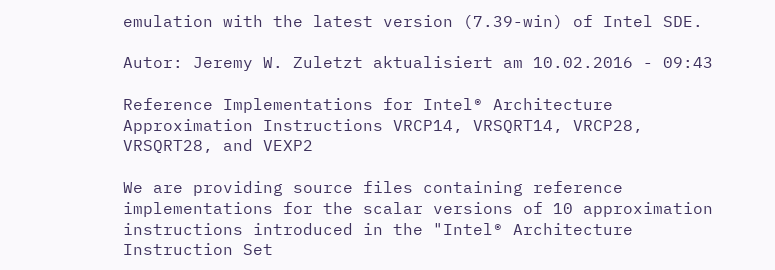emulation with the latest version (7.39-win) of Intel SDE.

Autor: Jeremy W. Zuletzt aktualisiert am 10.02.2016 - 09:43

Reference Implementations for Intel® Architecture Approximation Instructions VRCP14, VRSQRT14, VRCP28, VRSQRT28, and VEXP2

We are providing source files containing reference implementations for the scalar versions of 10 approximation instructions introduced in the "Intel® Architecture Instruction Set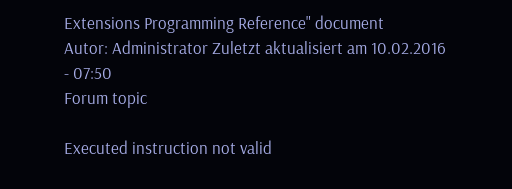Extensions Programming Reference" document
Autor: Administrator Zuletzt aktualisiert am 10.02.2016 - 07:50
Forum topic

Executed instruction not valid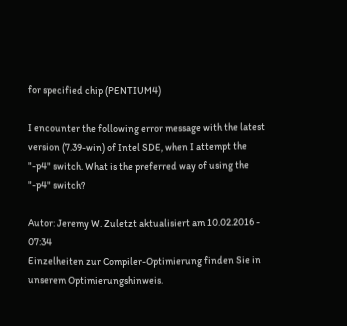for specified chip (PENTIUM4)

I encounter the following error message with the latest version (7.39-win) of Intel SDE, when I attempt the "-p4" switch. What is the preferred way of using the "-p4" switch?

Autor: Jeremy W. Zuletzt aktualisiert am 10.02.2016 - 07:34
Einzelheiten zur Compiler-Optimierung finden Sie in unserem Optimierungshinweis.